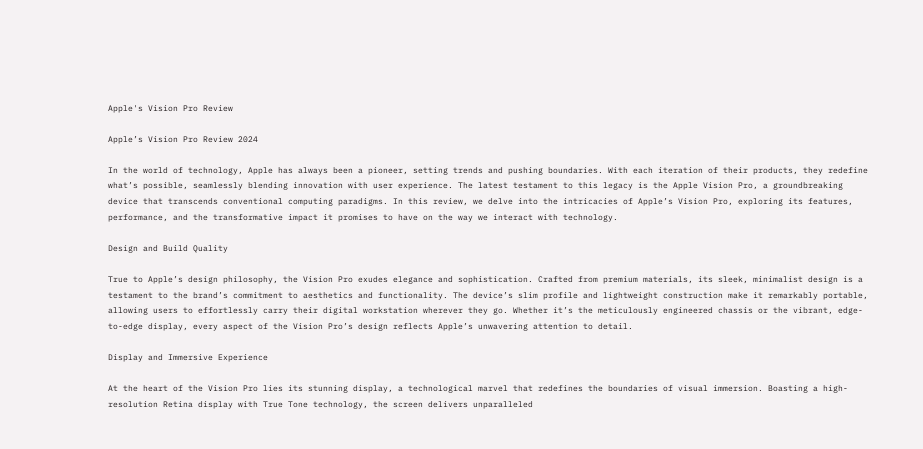Apple's Vision Pro Review

Apple’s Vision Pro Review 2024

In the world of technology, Apple has always been a pioneer, setting trends and pushing boundaries. With each iteration of their products, they redefine what’s possible, seamlessly blending innovation with user experience. The latest testament to this legacy is the Apple Vision Pro, a groundbreaking device that transcends conventional computing paradigms. In this review, we delve into the intricacies of Apple’s Vision Pro, exploring its features, performance, and the transformative impact it promises to have on the way we interact with technology.

Design and Build Quality

True to Apple’s design philosophy, the Vision Pro exudes elegance and sophistication. Crafted from premium materials, its sleek, minimalist design is a testament to the brand’s commitment to aesthetics and functionality. The device’s slim profile and lightweight construction make it remarkably portable, allowing users to effortlessly carry their digital workstation wherever they go. Whether it’s the meticulously engineered chassis or the vibrant, edge-to-edge display, every aspect of the Vision Pro’s design reflects Apple’s unwavering attention to detail.

Display and Immersive Experience

At the heart of the Vision Pro lies its stunning display, a technological marvel that redefines the boundaries of visual immersion. Boasting a high-resolution Retina display with True Tone technology, the screen delivers unparalleled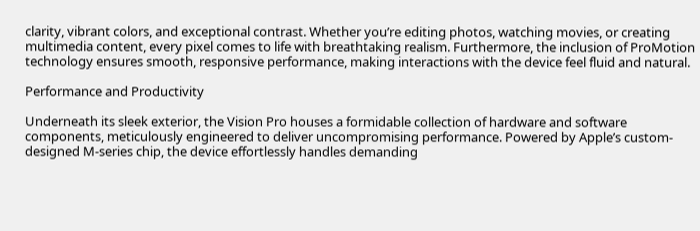clarity, vibrant colors, and exceptional contrast. Whether you’re editing photos, watching movies, or creating multimedia content, every pixel comes to life with breathtaking realism. Furthermore, the inclusion of ProMotion technology ensures smooth, responsive performance, making interactions with the device feel fluid and natural.

Performance and Productivity

Underneath its sleek exterior, the Vision Pro houses a formidable collection of hardware and software components, meticulously engineered to deliver uncompromising performance. Powered by Apple’s custom-designed M-series chip, the device effortlessly handles demanding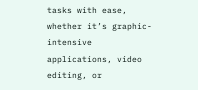tasks with ease, whether it’s graphic-intensive applications, video editing, or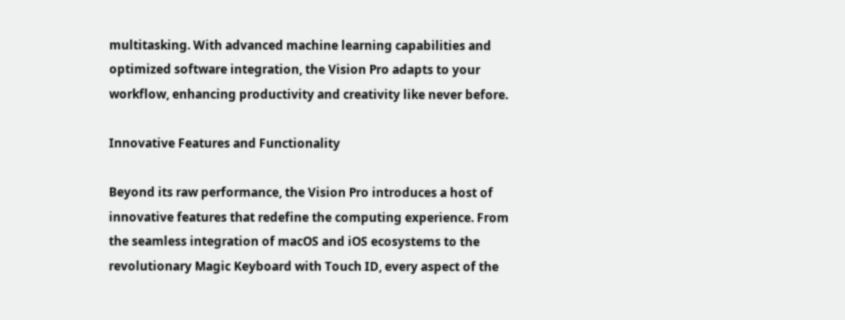multitasking. With advanced machine learning capabilities and optimized software integration, the Vision Pro adapts to your workflow, enhancing productivity and creativity like never before.

Innovative Features and Functionality

Beyond its raw performance, the Vision Pro introduces a host of innovative features that redefine the computing experience. From the seamless integration of macOS and iOS ecosystems to the revolutionary Magic Keyboard with Touch ID, every aspect of the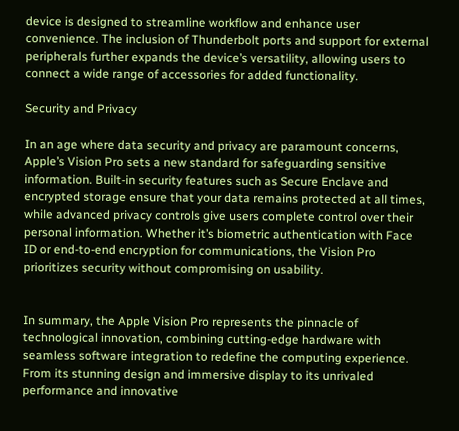device is designed to streamline workflow and enhance user convenience. The inclusion of Thunderbolt ports and support for external peripherals further expands the device’s versatility, allowing users to connect a wide range of accessories for added functionality.

Security and Privacy

In an age where data security and privacy are paramount concerns, Apple’s Vision Pro sets a new standard for safeguarding sensitive information. Built-in security features such as Secure Enclave and encrypted storage ensure that your data remains protected at all times, while advanced privacy controls give users complete control over their personal information. Whether it’s biometric authentication with Face ID or end-to-end encryption for communications, the Vision Pro prioritizes security without compromising on usability.


In summary, the Apple Vision Pro represents the pinnacle of technological innovation, combining cutting-edge hardware with seamless software integration to redefine the computing experience. From its stunning design and immersive display to its unrivaled performance and innovative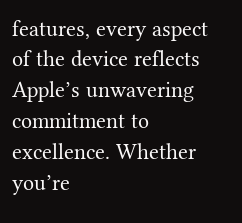features, every aspect of the device reflects Apple’s unwavering commitment to excellence. Whether you’re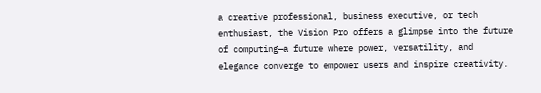a creative professional, business executive, or tech enthusiast, the Vision Pro offers a glimpse into the future of computing—a future where power, versatility, and elegance converge to empower users and inspire creativity.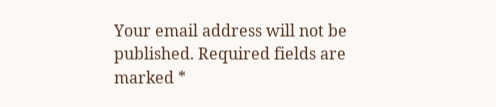Your email address will not be published. Required fields are marked *